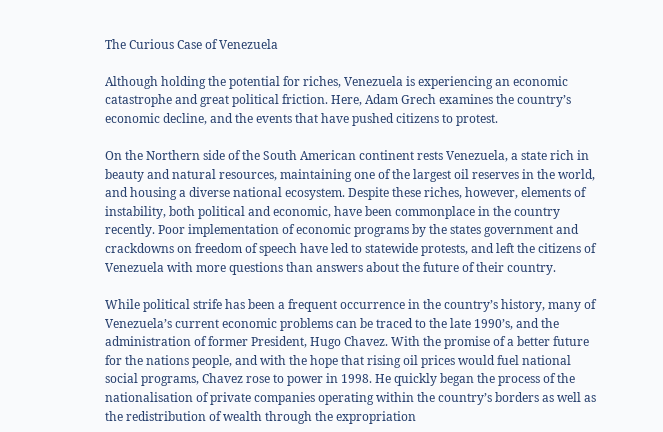The Curious Case of Venezuela

Although holding the potential for riches, Venezuela is experiencing an economic catastrophe and great political friction. Here, Adam Grech examines the country’s economic decline, and the events that have pushed citizens to protest.

On the Northern side of the South American continent rests Venezuela, a state rich in beauty and natural resources, maintaining one of the largest oil reserves in the world, and housing a diverse national ecosystem. Despite these riches, however, elements of instability, both political and economic, have been commonplace in the country recently. Poor implementation of economic programs by the states government and crackdowns on freedom of speech have led to statewide protests, and left the citizens of Venezuela with more questions than answers about the future of their country.

While political strife has been a frequent occurrence in the country’s history, many of Venezuela’s current economic problems can be traced to the late 1990’s, and the administration of former President, Hugo Chavez. With the promise of a better future for the nations people, and with the hope that rising oil prices would fuel national social programs, Chavez rose to power in 1998. He quickly began the process of the nationalisation of private companies operating within the country’s borders as well as the redistribution of wealth through the expropriation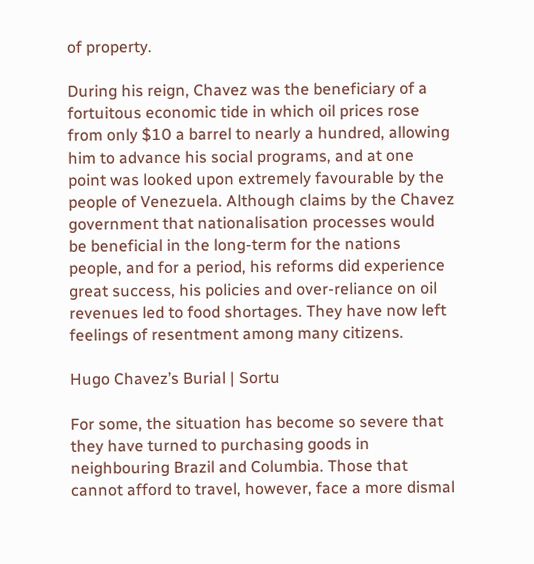of property.

During his reign, Chavez was the beneficiary of a fortuitous economic tide in which oil prices rose from only $10 a barrel to nearly a hundred, allowing him to advance his social programs, and at one point was looked upon extremely favourable by the people of Venezuela. Although claims by the Chavez government that nationalisation processes would be beneficial in the long-term for the nations people, and for a period, his reforms did experience great success, his policies and over-reliance on oil revenues led to food shortages. They have now left feelings of resentment among many citizens.

Hugo Chavez’s Burial | Sortu

For some, the situation has become so severe that they have turned to purchasing goods in neighbouring Brazil and Columbia. Those that cannot afford to travel, however, face a more dismal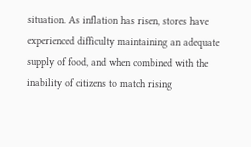situation. As inflation has risen, stores have experienced difficulty maintaining an adequate supply of food, and when combined with the inability of citizens to match rising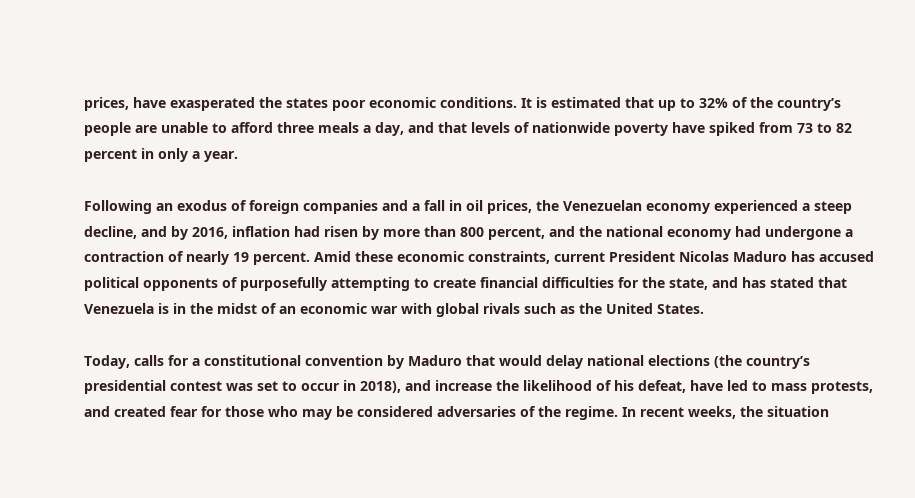prices, have exasperated the states poor economic conditions. It is estimated that up to 32% of the country’s people are unable to afford three meals a day, and that levels of nationwide poverty have spiked from 73 to 82 percent in only a year.

Following an exodus of foreign companies and a fall in oil prices, the Venezuelan economy experienced a steep decline, and by 2016, inflation had risen by more than 800 percent, and the national economy had undergone a contraction of nearly 19 percent. Amid these economic constraints, current President Nicolas Maduro has accused political opponents of purposefully attempting to create financial difficulties for the state, and has stated that Venezuela is in the midst of an economic war with global rivals such as the United States.

Today, calls for a constitutional convention by Maduro that would delay national elections (the country’s presidential contest was set to occur in 2018), and increase the likelihood of his defeat, have led to mass protests, and created fear for those who may be considered adversaries of the regime. In recent weeks, the situation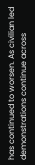has continued to worsen. As civilian led demonstrations continue across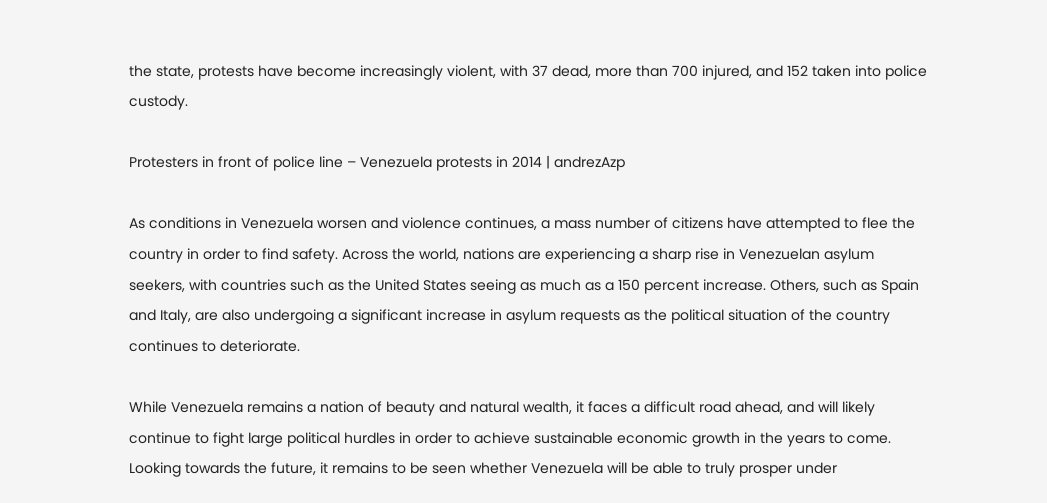the state, protests have become increasingly violent, with 37 dead, more than 700 injured, and 152 taken into police custody.

Protesters in front of police line – Venezuela protests in 2014 | andrezAzp

As conditions in Venezuela worsen and violence continues, a mass number of citizens have attempted to flee the country in order to find safety. Across the world, nations are experiencing a sharp rise in Venezuelan asylum seekers, with countries such as the United States seeing as much as a 150 percent increase. Others, such as Spain and Italy, are also undergoing a significant increase in asylum requests as the political situation of the country continues to deteriorate.

While Venezuela remains a nation of beauty and natural wealth, it faces a difficult road ahead, and will likely continue to fight large political hurdles in order to achieve sustainable economic growth in the years to come. Looking towards the future, it remains to be seen whether Venezuela will be able to truly prosper under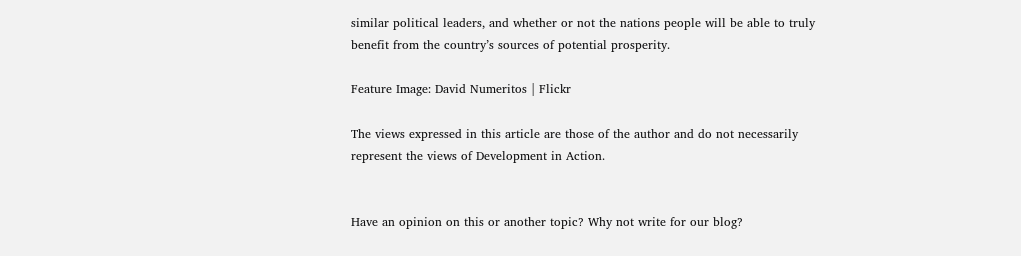similar political leaders, and whether or not the nations people will be able to truly benefit from the country’s sources of potential prosperity.

Feature Image: David Numeritos | Flickr

The views expressed in this article are those of the author and do not necessarily represent the views of Development in Action.


Have an opinion on this or another topic? Why not write for our blog?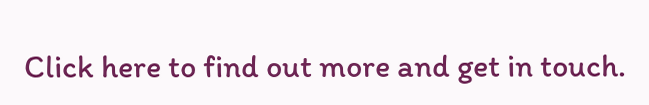Click here to find out more and get in touch.